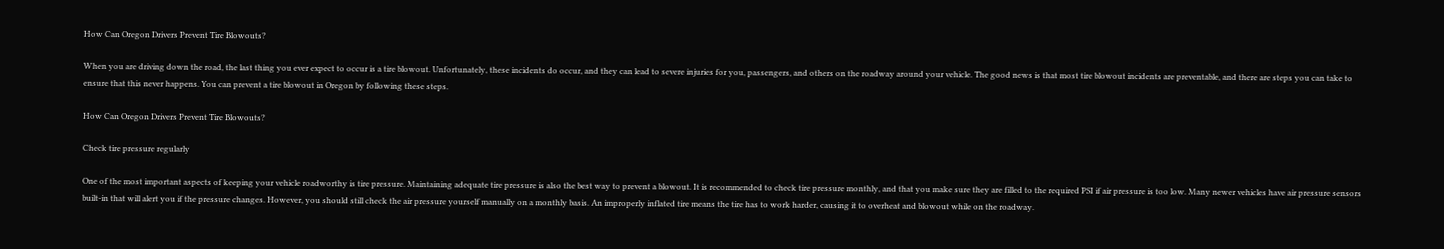How Can Oregon Drivers Prevent Tire Blowouts?

When you are driving down the road, the last thing you ever expect to occur is a tire blowout. Unfortunately, these incidents do occur, and they can lead to severe injuries for you, passengers, and others on the roadway around your vehicle. The good news is that most tire blowout incidents are preventable, and there are steps you can take to ensure that this never happens. You can prevent a tire blowout in Oregon by following these steps.

How Can Oregon Drivers Prevent Tire Blowouts?

Check tire pressure regularly

One of the most important aspects of keeping your vehicle roadworthy is tire pressure. Maintaining adequate tire pressure is also the best way to prevent a blowout. It is recommended to check tire pressure monthly, and that you make sure they are filled to the required PSI if air pressure is too low. Many newer vehicles have air pressure sensors built-in that will alert you if the pressure changes. However, you should still check the air pressure yourself manually on a monthly basis. An improperly inflated tire means the tire has to work harder, causing it to overheat and blowout while on the roadway.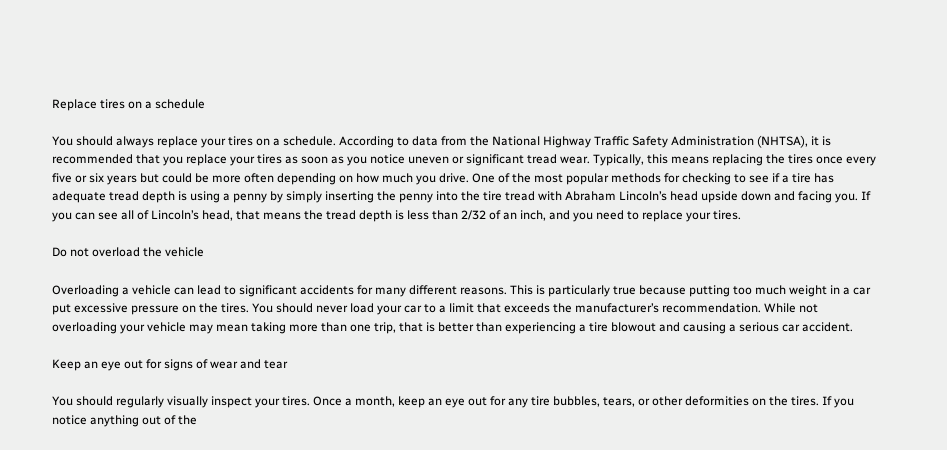Replace tires on a schedule

You should always replace your tires on a schedule. According to data from the National Highway Traffic Safety Administration (NHTSA), it is recommended that you replace your tires as soon as you notice uneven or significant tread wear. Typically, this means replacing the tires once every five or six years but could be more often depending on how much you drive. One of the most popular methods for checking to see if a tire has adequate tread depth is using a penny by simply inserting the penny into the tire tread with Abraham Lincoln’s head upside down and facing you. If you can see all of Lincoln’s head, that means the tread depth is less than 2/32 of an inch, and you need to replace your tires.

Do not overload the vehicle

Overloading a vehicle can lead to significant accidents for many different reasons. This is particularly true because putting too much weight in a car put excessive pressure on the tires. You should never load your car to a limit that exceeds the manufacturer’s recommendation. While not overloading your vehicle may mean taking more than one trip, that is better than experiencing a tire blowout and causing a serious car accident.

Keep an eye out for signs of wear and tear

You should regularly visually inspect your tires. Once a month, keep an eye out for any tire bubbles, tears, or other deformities on the tires. If you notice anything out of the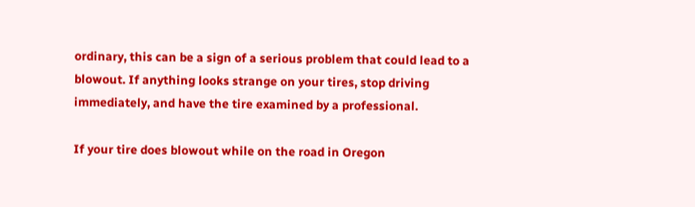ordinary, this can be a sign of a serious problem that could lead to a blowout. If anything looks strange on your tires, stop driving immediately, and have the tire examined by a professional.

If your tire does blowout while on the road in Oregon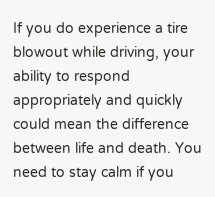If you do experience a tire blowout while driving, your ability to respond appropriately and quickly could mean the difference between life and death. You need to stay calm if you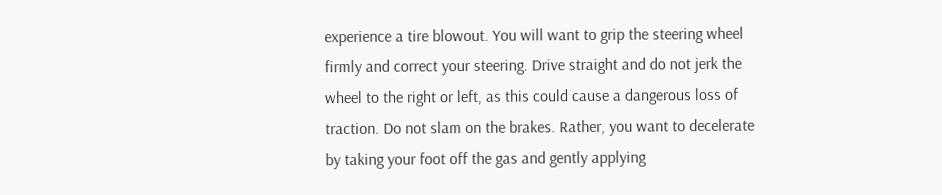experience a tire blowout. You will want to grip the steering wheel firmly and correct your steering. Drive straight and do not jerk the wheel to the right or left, as this could cause a dangerous loss of traction. Do not slam on the brakes. Rather, you want to decelerate by taking your foot off the gas and gently applying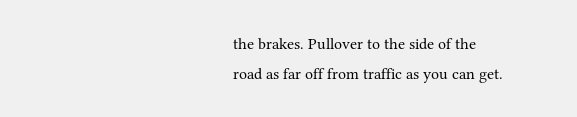the brakes. Pullover to the side of the road as far off from traffic as you can get.